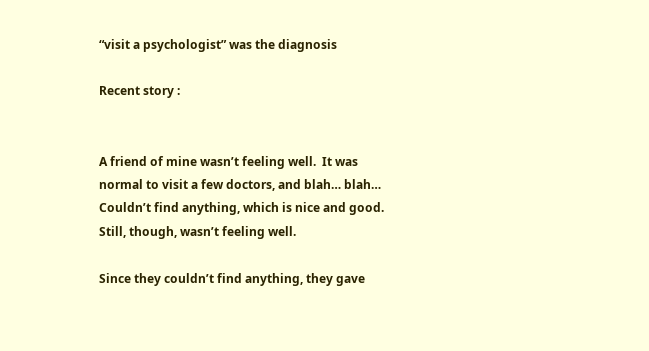“visit a psychologist” was the diagnosis

Recent story :


A friend of mine wasn’t feeling well.  It was normal to visit a few doctors, and blah… blah…  Couldn’t find anything, which is nice and good.  Still, though, wasn’t feeling well.

Since they couldn’t find anything, they gave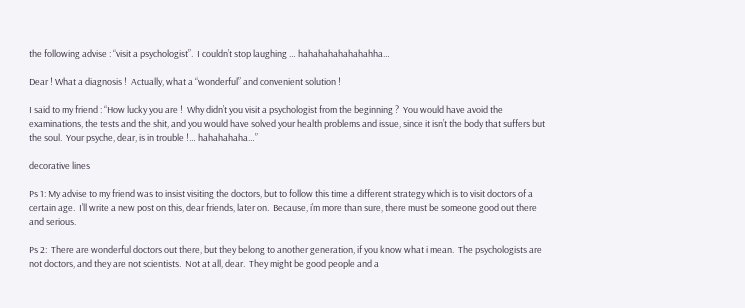the following advise : “visit a psychologist”.  I couldn’t stop laughing … hahahahahahahahha…

Dear ! What a diagnosis !  Actually, what a “wonderful” and convenient solution !

I said to my friend : “How lucky you are !  Why didn’t you visit a psychologist from the beginning ?  You would have avoid the examinations, the tests and the shit, and you would have solved your health problems and issue, since it isn’t the body that suffers but the soul.  Your psyche, dear, is in trouble !… hahahahaha…”

decorative lines

Ps 1: My advise to my friend was to insist visiting the doctors, but to follow this time a different strategy which is to visit doctors of a certain age.  I’ll write a new post on this, dear friends, later on.  Because, i’m more than sure, there must be someone good out there and serious.

Ps 2:  There are wonderful doctors out there, but they belong to another generation, if you know what i mean.  The psychologists are not doctors, and they are not scientists.  Not at all, dear.  They might be good people and a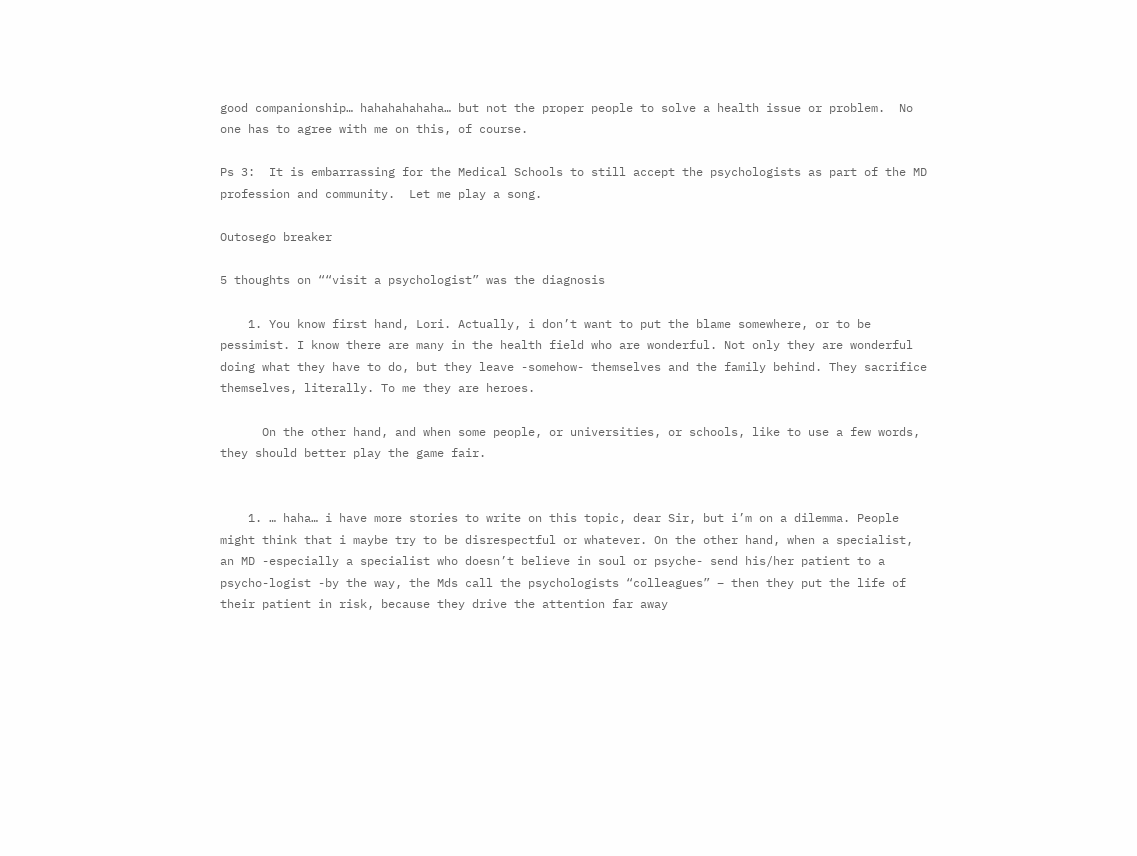good companionship… hahahahahaha… but not the proper people to solve a health issue or problem.  No one has to agree with me on this, of course.

Ps 3:  It is embarrassing for the Medical Schools to still accept the psychologists as part of the MD profession and community.  Let me play a song.

Outosego breaker

5 thoughts on ““visit a psychologist” was the diagnosis

    1. You know first hand, Lori. Actually, i don’t want to put the blame somewhere, or to be pessimist. I know there are many in the health field who are wonderful. Not only they are wonderful doing what they have to do, but they leave -somehow- themselves and the family behind. They sacrifice themselves, literally. To me they are heroes.

      On the other hand, and when some people, or universities, or schools, like to use a few words, they should better play the game fair.


    1. … haha… i have more stories to write on this topic, dear Sir, but i’m on a dilemma. People might think that i maybe try to be disrespectful or whatever. On the other hand, when a specialist, an MD -especially a specialist who doesn’t believe in soul or psyche- send his/her patient to a psycho-logist -by the way, the Mds call the psychologists “colleagues” – then they put the life of their patient in risk, because they drive the attention far away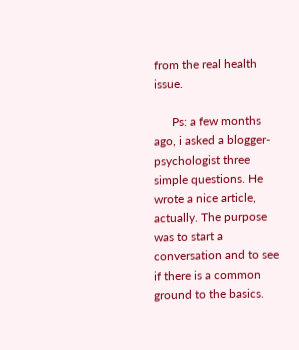from the real health issue.

      Ps: a few months ago, i asked a blogger-psychologist three simple questions. He wrote a nice article, actually. The purpose was to start a conversation and to see if there is a common ground to the basics.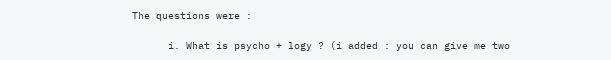The questions were :

      i. What is psycho + logy ? (i added : you can give me two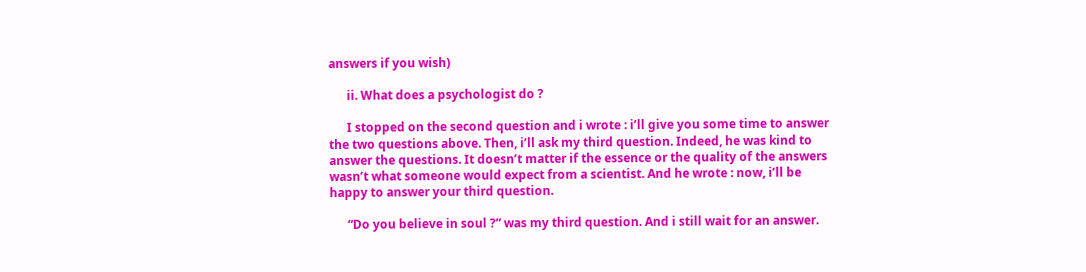answers if you wish)

      ii. What does a psychologist do ?

      I stopped on the second question and i wrote : i’ll give you some time to answer the two questions above. Then, i’ll ask my third question. Indeed, he was kind to answer the questions. It doesn’t matter if the essence or the quality of the answers wasn’t what someone would expect from a scientist. And he wrote : now, i’ll be happy to answer your third question.

      “Do you believe in soul ?” was my third question. And i still wait for an answer.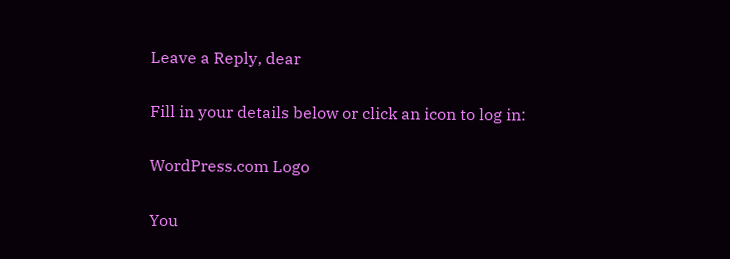Leave a Reply, dear

Fill in your details below or click an icon to log in:

WordPress.com Logo

You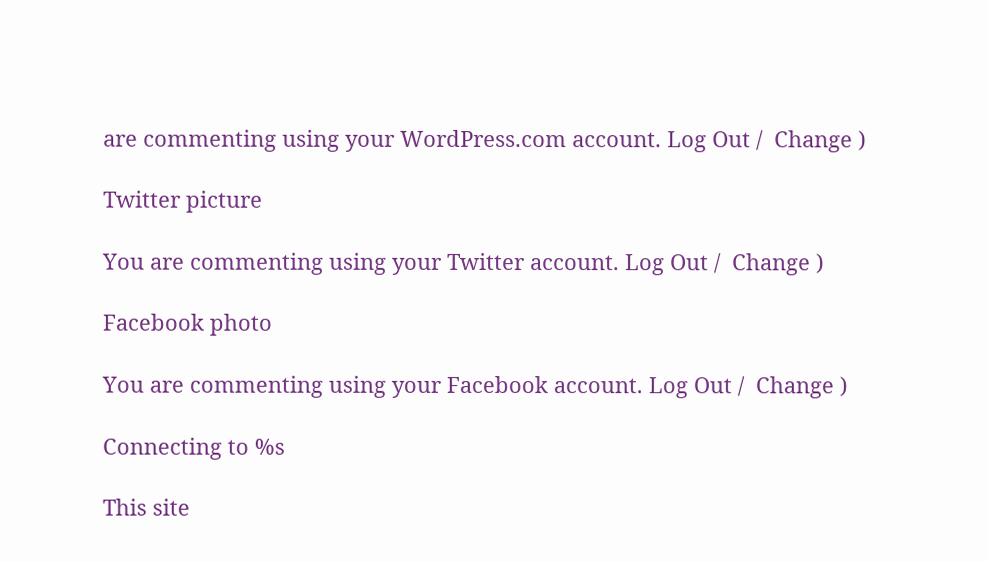are commenting using your WordPress.com account. Log Out /  Change )

Twitter picture

You are commenting using your Twitter account. Log Out /  Change )

Facebook photo

You are commenting using your Facebook account. Log Out /  Change )

Connecting to %s

This site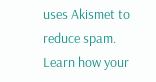uses Akismet to reduce spam. Learn how your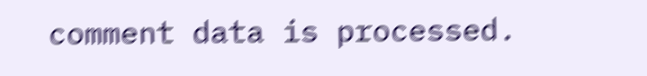comment data is processed.